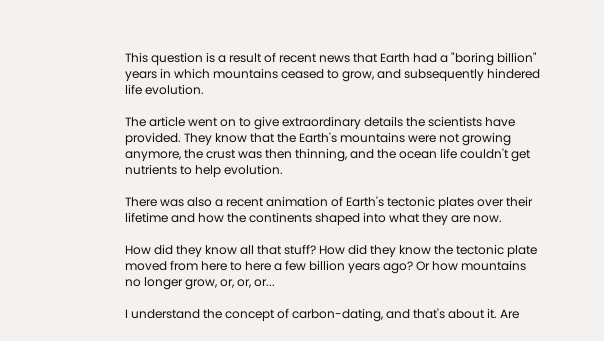This question is a result of recent news that Earth had a "boring billion" years in which mountains ceased to grow, and subsequently hindered life evolution.

The article went on to give extraordinary details the scientists have provided. They know that the Earth's mountains were not growing anymore, the crust was then thinning, and the ocean life couldn't get nutrients to help evolution.

There was also a recent animation of Earth's tectonic plates over their lifetime and how the continents shaped into what they are now.

How did they know all that stuff? How did they know the tectonic plate moved from here to here a few billion years ago? Or how mountains no longer grow, or, or, or...

I understand the concept of carbon-dating, and that's about it. Are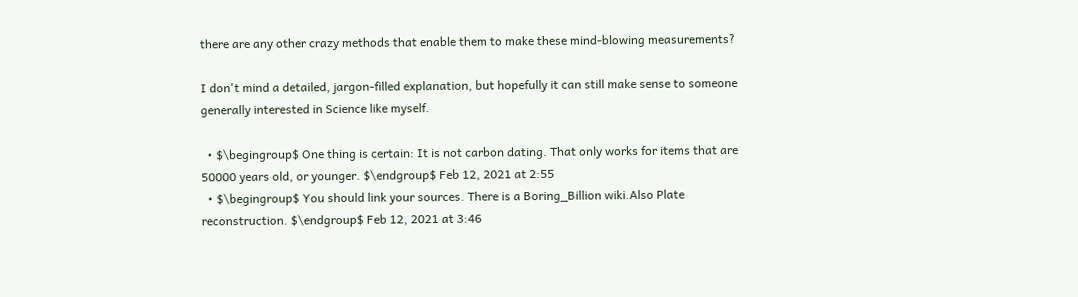there are any other crazy methods that enable them to make these mind-blowing measurements?

I don't mind a detailed, jargon-filled explanation, but hopefully it can still make sense to someone generally interested in Science like myself.

  • $\begingroup$ One thing is certain: It is not carbon dating. That only works for items that are 50000 years old, or younger. $\endgroup$ Feb 12, 2021 at 2:55
  • $\begingroup$ You should link your sources. There is a Boring_Billion wiki.Also Plate reconstruction. $\endgroup$ Feb 12, 2021 at 3:46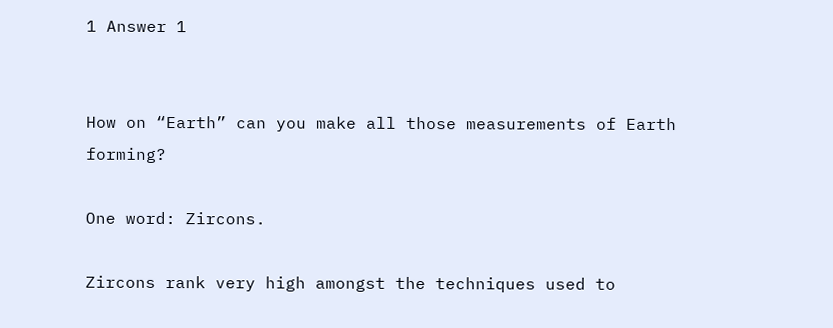1 Answer 1


How on “Earth” can you make all those measurements of Earth forming?

One word: Zircons.

Zircons rank very high amongst the techniques used to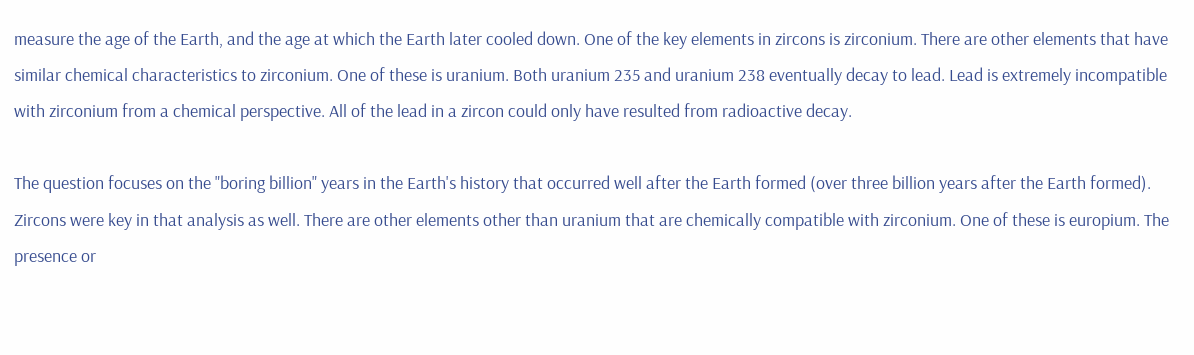measure the age of the Earth, and the age at which the Earth later cooled down. One of the key elements in zircons is zirconium. There are other elements that have similar chemical characteristics to zirconium. One of these is uranium. Both uranium 235 and uranium 238 eventually decay to lead. Lead is extremely incompatible with zirconium from a chemical perspective. All of the lead in a zircon could only have resulted from radioactive decay.

The question focuses on the "boring billion" years in the Earth's history that occurred well after the Earth formed (over three billion years after the Earth formed). Zircons were key in that analysis as well. There are other elements other than uranium that are chemically compatible with zirconium. One of these is europium. The presence or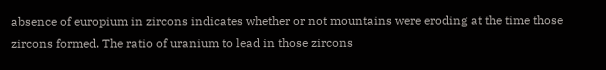absence of europium in zircons indicates whether or not mountains were eroding at the time those zircons formed. The ratio of uranium to lead in those zircons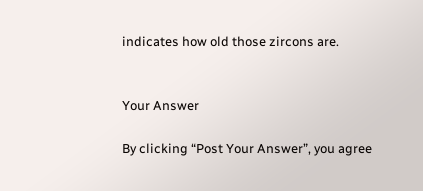indicates how old those zircons are.


Your Answer

By clicking “Post Your Answer”, you agree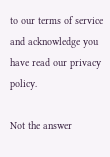to our terms of service and acknowledge you have read our privacy policy.

Not the answer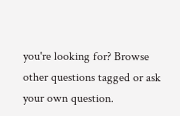you're looking for? Browse other questions tagged or ask your own question.